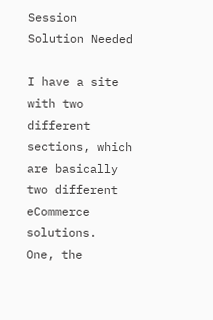Session Solution Needed

I have a site with two different sections, which are basically two different eCommerce solutions.  One, the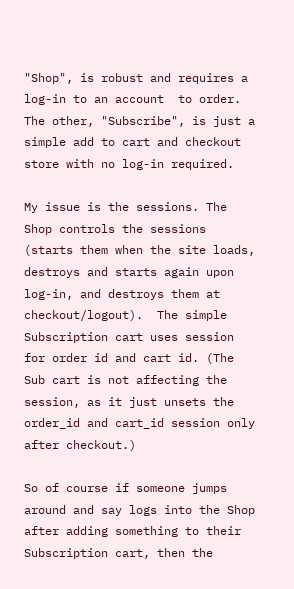"Shop", is robust and requires a log-in to an account  to order.  The other, "Subscribe", is just a simple add to cart and checkout store with no log-in required.

My issue is the sessions. The Shop controls the sessions (starts them when the site loads, destroys and starts again upon log-in, and destroys them at checkout/logout).  The simple Subscription cart uses session for order id and cart id. (The Sub cart is not affecting the session, as it just unsets the order_id and cart_id session only after checkout.)

So of course if someone jumps around and say logs into the Shop after adding something to their Subscription cart, then the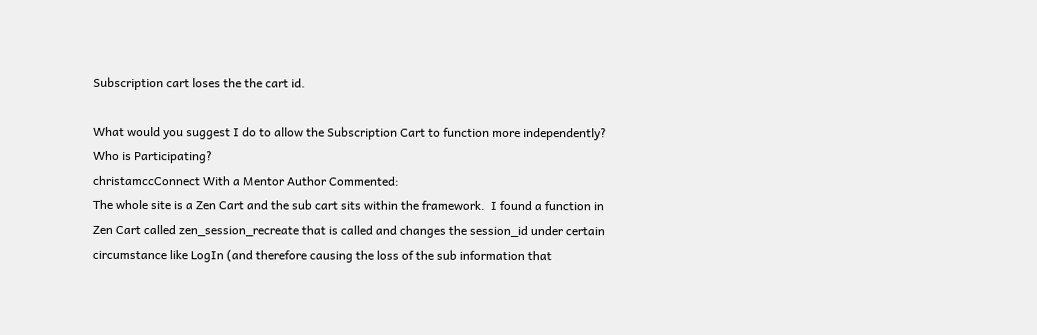Subscription cart loses the the cart id.

What would you suggest I do to allow the Subscription Cart to function more independently?
Who is Participating?
christamccConnect With a Mentor Author Commented:
The whole site is a Zen Cart and the sub cart sits within the framework.  I found a function in Zen Cart called zen_session_recreate that is called and changes the session_id under certain circumstance like LogIn (and therefore causing the loss of the sub information that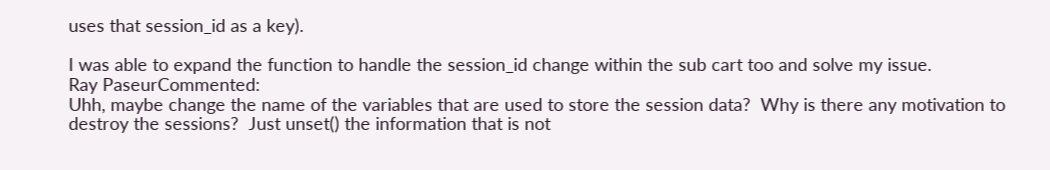uses that session_id as a key).

I was able to expand the function to handle the session_id change within the sub cart too and solve my issue.
Ray PaseurCommented:
Uhh, maybe change the name of the variables that are used to store the session data?  Why is there any motivation to destroy the sessions?  Just unset() the information that is not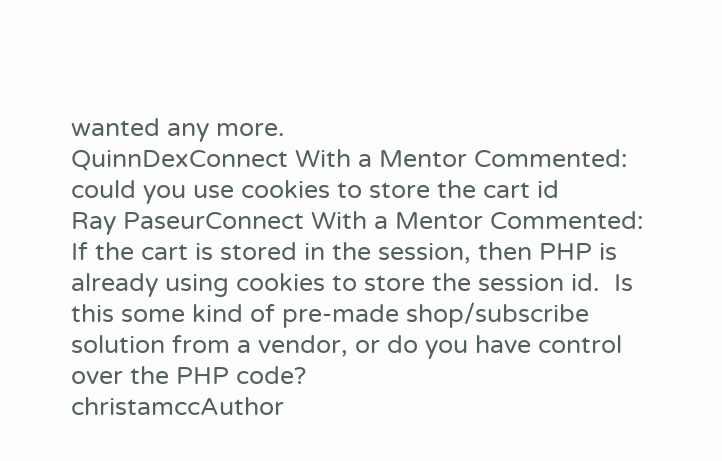wanted any more.
QuinnDexConnect With a Mentor Commented:
could you use cookies to store the cart id
Ray PaseurConnect With a Mentor Commented:
If the cart is stored in the session, then PHP is already using cookies to store the session id.  Is this some kind of pre-made shop/subscribe solution from a vendor, or do you have control over the PHP code?
christamccAuthor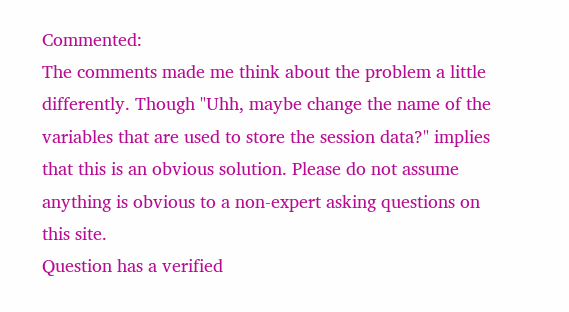Commented:
The comments made me think about the problem a little differently. Though "Uhh, maybe change the name of the variables that are used to store the session data?" implies that this is an obvious solution. Please do not assume anything is obvious to a non-expert asking questions on this site.
Question has a verified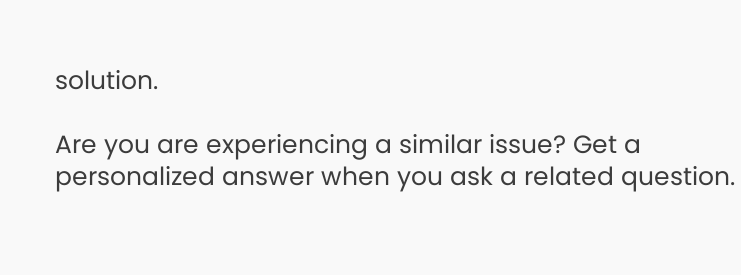solution.

Are you are experiencing a similar issue? Get a personalized answer when you ask a related question.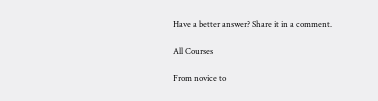Have a better answer? Share it in a comment.

All Courses

From novice to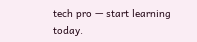tech pro — start learning today.